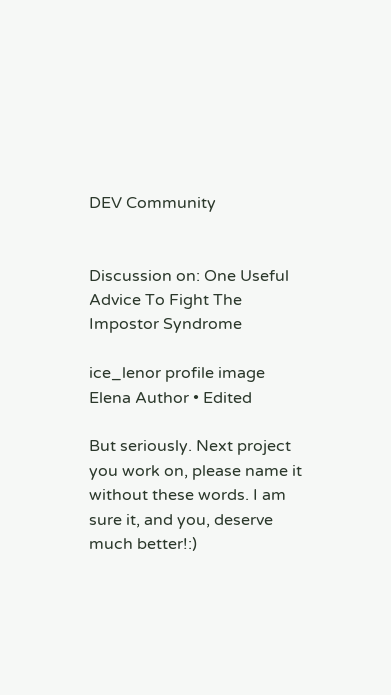DEV Community


Discussion on: One Useful Advice To Fight The Impostor Syndrome

ice_lenor profile image
Elena Author • Edited

But seriously. Next project you work on, please name it without these words. I am sure it, and you, deserve much better!:)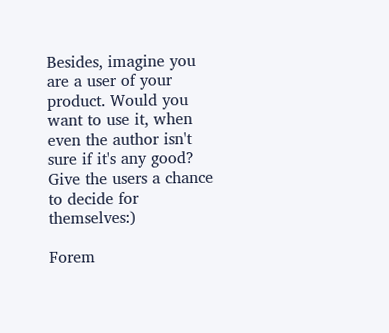Besides, imagine you are a user of your product. Would you want to use it, when even the author isn't sure if it's any good? Give the users a chance to decide for themselves:)

Forem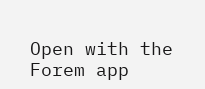Open with the Forem app